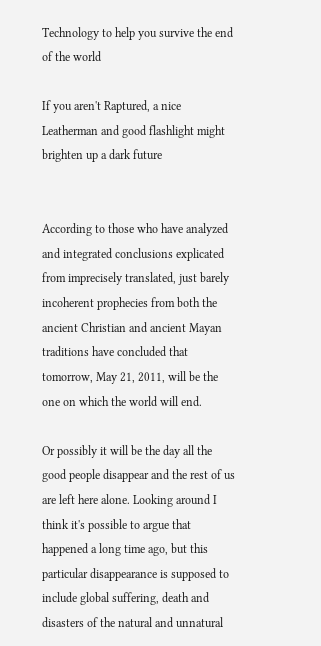Technology to help you survive the end of the world

If you aren't Raptured, a nice Leatherman and good flashlight might brighten up a dark future


According to those who have analyzed and integrated conclusions explicated from imprecisely translated, just barely incoherent prophecies from both the ancient Christian and ancient Mayan traditions have concluded that tomorrow, May 21, 2011, will be the one on which the world will end.

Or possibly it will be the day all the good people disappear and the rest of us are left here alone. Looking around I think it's possible to argue that happened a long time ago, but this particular disappearance is supposed to include global suffering, death and disasters of the natural and unnatural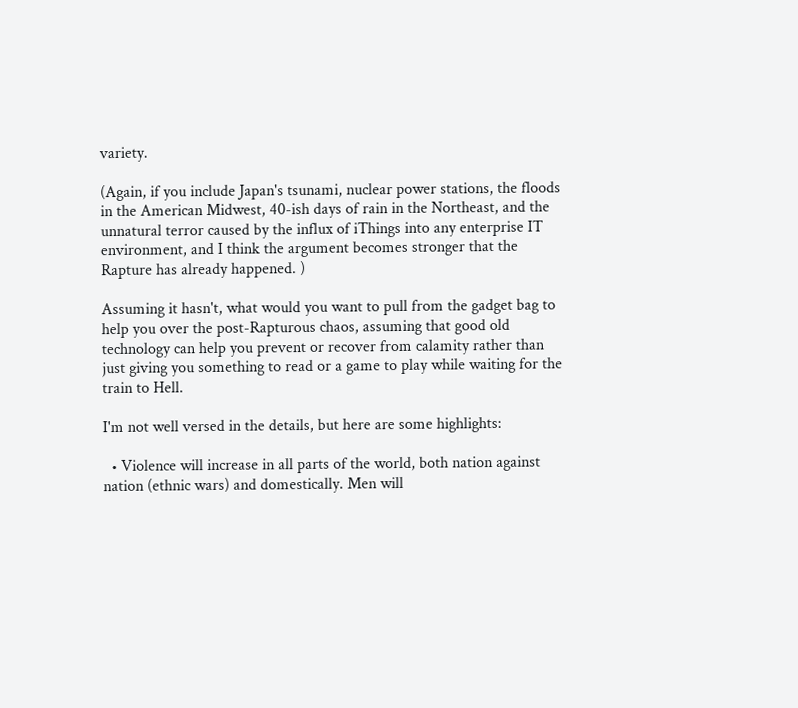variety.

(Again, if you include Japan's tsunami, nuclear power stations, the floods in the American Midwest, 40-ish days of rain in the Northeast, and the unnatural terror caused by the influx of iThings into any enterprise IT environment, and I think the argument becomes stronger that the Rapture has already happened. )

Assuming it hasn't, what would you want to pull from the gadget bag to help you over the post-Rapturous chaos, assuming that good old technology can help you prevent or recover from calamity rather than just giving you something to read or a game to play while waiting for the train to Hell.

I'm not well versed in the details, but here are some highlights:

  • Violence will increase in all parts of the world, both nation against nation (ethnic wars) and domestically. Men will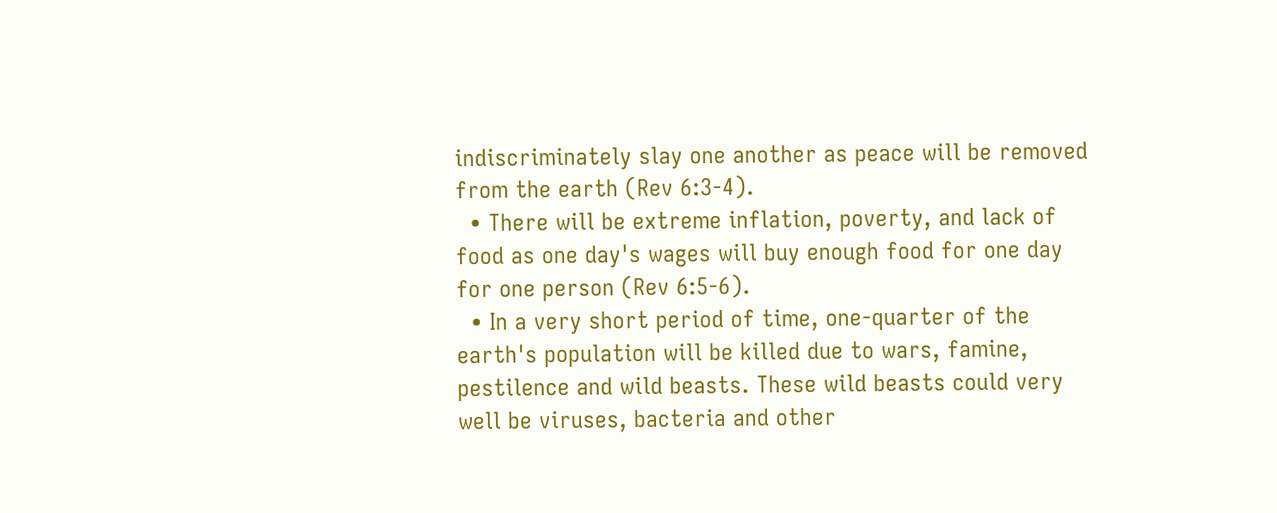indiscriminately slay one another as peace will be removed from the earth (Rev 6:3-4).
  • There will be extreme inflation, poverty, and lack of food as one day's wages will buy enough food for one day for one person (Rev 6:5-6).
  • In a very short period of time, one-quarter of the earth's population will be killed due to wars, famine, pestilence and wild beasts. These wild beasts could very well be viruses, bacteria and other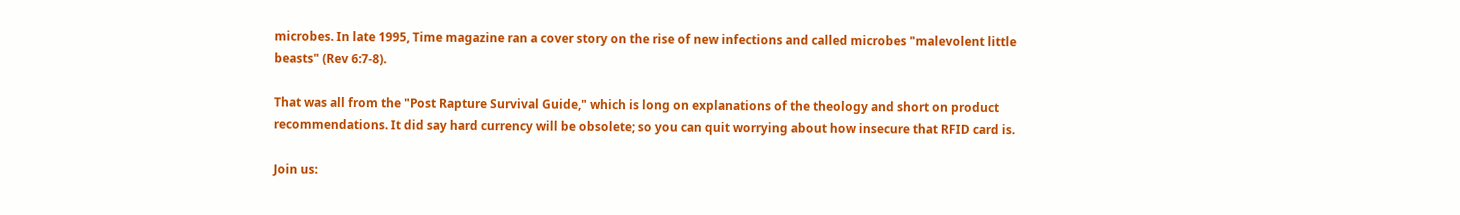microbes. In late 1995, Time magazine ran a cover story on the rise of new infections and called microbes "malevolent little beasts" (Rev 6:7-8).

That was all from the "Post Rapture Survival Guide," which is long on explanations of the theology and short on product recommendations. It did say hard currency will be obsolete; so you can quit worrying about how insecure that RFID card is.

Join us: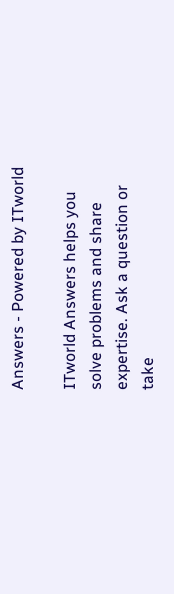Answers - Powered by ITworld

ITworld Answers helps you solve problems and share expertise. Ask a question or take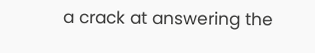a crack at answering the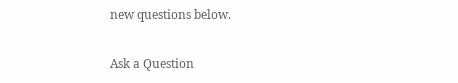new questions below.

Ask a Question